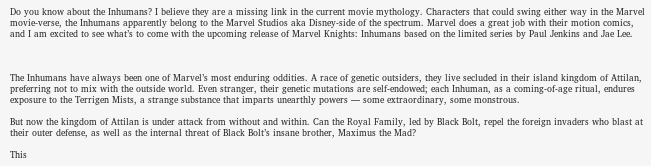Do you know about the Inhumans? I believe they are a missing link in the current movie mythology. Characters that could swing either way in the Marvel movie-verse, the Inhumans apparently belong to the Marvel Studios aka Disney-side of the spectrum. Marvel does a great job with their motion comics, and I am excited to see what’s to come with the upcoming release of Marvel Knights: Inhumans based on the limited series by Paul Jenkins and Jae Lee.



The Inhumans have always been one of Marvel’s most enduring oddities. A race of genetic outsiders, they live secluded in their island kingdom of Attilan, preferring not to mix with the outside world. Even stranger, their genetic mutations are self-endowed; each Inhuman, as a coming-of-age ritual, endures exposure to the Terrigen Mists, a strange substance that imparts unearthly powers — some extraordinary, some monstrous.

But now the kingdom of Attilan is under attack from without and within. Can the Royal Family, led by Black Bolt, repel the foreign invaders who blast at their outer defense, as well as the internal threat of Black Bolt’s insane brother, Maximus the Mad?

This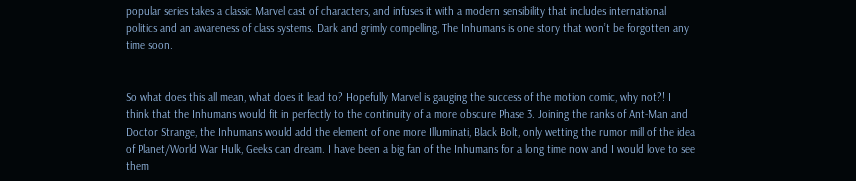popular series takes a classic Marvel cast of characters, and infuses it with a modern sensibility that includes international politics and an awareness of class systems. Dark and grimly compelling, The Inhumans is one story that won’t be forgotten any time soon.


So what does this all mean, what does it lead to? Hopefully Marvel is gauging the success of the motion comic, why not?! I think that the Inhumans would fit in perfectly to the continuity of a more obscure Phase 3. Joining the ranks of Ant-Man and Doctor Strange, the Inhumans would add the element of one more Illuminati, Black Bolt, only wetting the rumor mill of the idea of Planet/World War Hulk, Geeks can dream. I have been a big fan of the Inhumans for a long time now and I would love to see them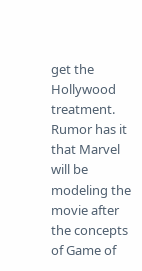get the Hollywood treatment. Rumor has it that Marvel will be modeling the movie after the concepts of Game of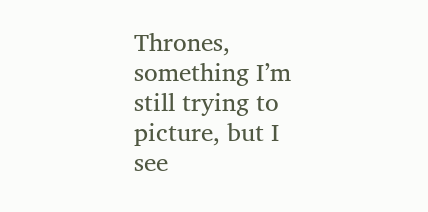Thrones, something I’m still trying to picture, but I see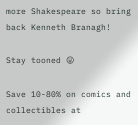more Shakespeare so bring back Kenneth Branagh!

Stay tooned 😛

Save 10-80% on comics and collectibles at